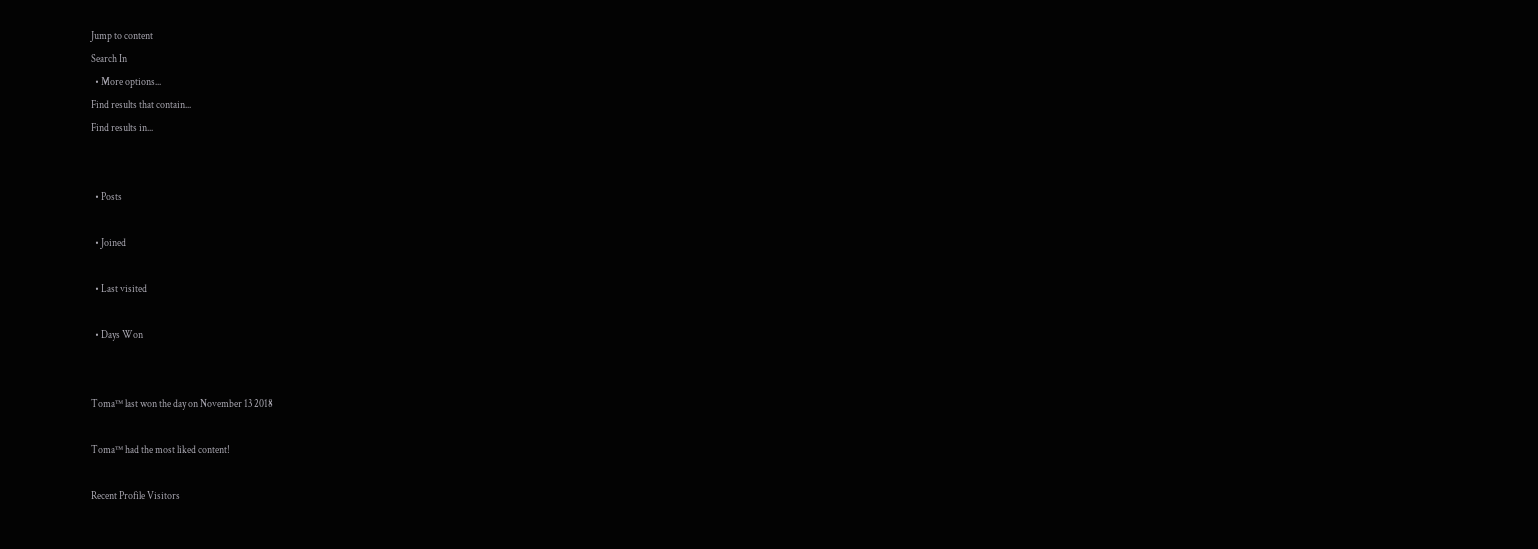Jump to content
Search In
  • More options...
Find results that contain...
Find results in...


  • Posts

  • Joined

  • Last visited

  • Days Won


Toma™ last won the day on November 13 2018

Toma™ had the most liked content!

Recent Profile Visitors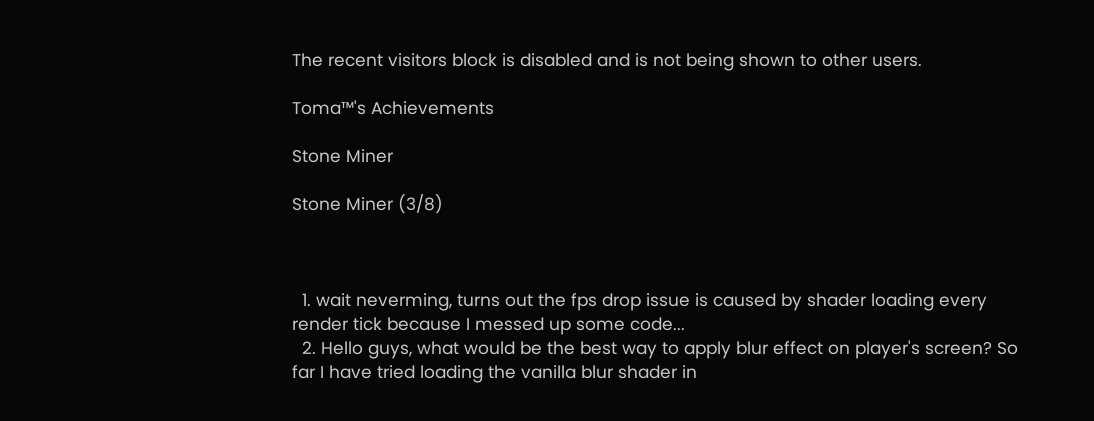The recent visitors block is disabled and is not being shown to other users.

Toma™'s Achievements

Stone Miner

Stone Miner (3/8)



  1. wait neverming, turns out the fps drop issue is caused by shader loading every render tick because I messed up some code...
  2. Hello guys, what would be the best way to apply blur effect on player's screen? So far I have tried loading the vanilla blur shader in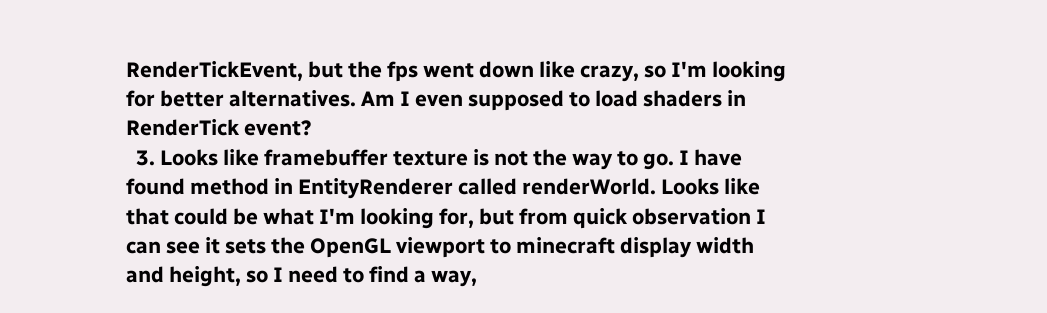RenderTickEvent, but the fps went down like crazy, so I'm looking for better alternatives. Am I even supposed to load shaders in RenderTick event?
  3. Looks like framebuffer texture is not the way to go. I have found method in EntityRenderer called renderWorld. Looks like that could be what I'm looking for, but from quick observation I can see it sets the OpenGL viewport to minecraft display width and height, so I need to find a way,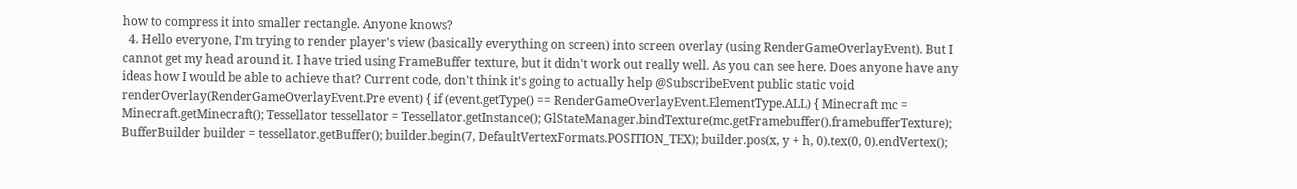how to compress it into smaller rectangle. Anyone knows?
  4. Hello everyone, I'm trying to render player's view (basically everything on screen) into screen overlay (using RenderGameOverlayEvent). But I cannot get my head around it. I have tried using FrameBuffer texture, but it didn't work out really well. As you can see here. Does anyone have any ideas how I would be able to achieve that? Current code, don't think it's going to actually help @SubscribeEvent public static void renderOverlay(RenderGameOverlayEvent.Pre event) { if (event.getType() == RenderGameOverlayEvent.ElementType.ALL) { Minecraft mc = Minecraft.getMinecraft(); Tessellator tessellator = Tessellator.getInstance(); GlStateManager.bindTexture(mc.getFramebuffer().framebufferTexture); BufferBuilder builder = tessellator.getBuffer(); builder.begin(7, DefaultVertexFormats.POSITION_TEX); builder.pos(x, y + h, 0).tex(0, 0).endVertex();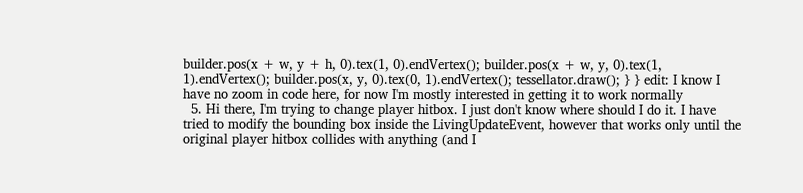builder.pos(x + w, y + h, 0).tex(1, 0).endVertex(); builder.pos(x + w, y, 0).tex(1, 1).endVertex(); builder.pos(x, y, 0).tex(0, 1).endVertex(); tessellator.draw(); } } edit: I know I have no zoom in code here, for now I'm mostly interested in getting it to work normally
  5. Hi there, I'm trying to change player hitbox. I just don't know where should I do it. I have tried to modify the bounding box inside the LivingUpdateEvent, however that works only until the original player hitbox collides with anything (and I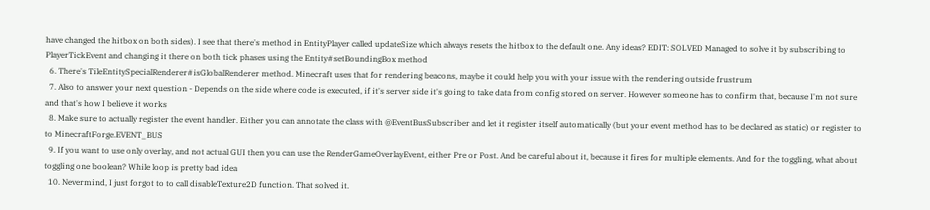have changed the hitbox on both sides). I see that there's method in EntityPlayer called updateSize which always resets the hitbox to the default one. Any ideas? EDIT: SOLVED Managed to solve it by subscribing to PlayerTickEvent and changing it there on both tick phases using the Entity#setBoundingBox method
  6. There's TileEntitySpecialRenderer#isGlobalRenderer method. Minecraft uses that for rendering beacons, maybe it could help you with your issue with the rendering outside frustrum
  7. Also to answer your next question - Depends on the side where code is executed, if it's server side it's going to take data from config stored on server. However someone has to confirm that, because I'm not sure and that's how I believe it works
  8. Make sure to actually register the event handler. Either you can annotate the class with @EventBusSubscriber and let it register itself automatically (but your event method has to be declared as static) or register to to MinecraftForge.EVENT_BUS
  9. If you want to use only overlay, and not actual GUI then you can use the RenderGameOverlayEvent, either Pre or Post. And be careful about it, because it fires for multiple elements. And for the toggling, what about toggling one boolean? While loop is pretty bad idea
  10. Nevermind, I just forgot to to call disableTexture2D function. That solved it.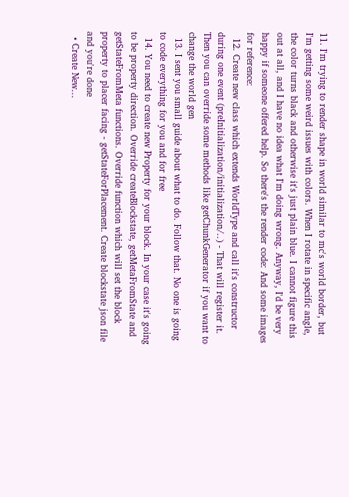11. I'm trying to render shape in world similar to mc's world border, but I'm getting some weird issues with colors. When I rotate in specific angle, the color turns black and otherwise it's just plain blue. I cannot figure this out at all, and I have no idea what I'm doing wrong. Anyway, I'd be very happy if someone offered help. So there's the render code: And some images for reference:
  12. Create new class which extends WorldType and call it's constructor during one event (preInitialization/initialization/..) - That will register it. Then you can override some methods like getChunkGenerator if you want to change the world gen
  13. I sent you small guide about what to do. Follow that. No one is going to code everything for you and for free
  14. You need to create new Property for your block. In your case it's going to be property direction. Override createBlockstate, getMetaFromState and getStateFromMeta functions. Override function which will set the block property to placer facing - getStateForPlacement. Create blockstate json file and you're done
  • Create New...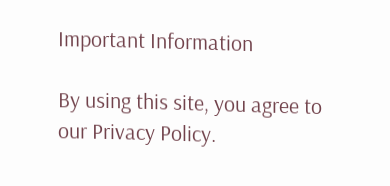Important Information

By using this site, you agree to our Privacy Policy.